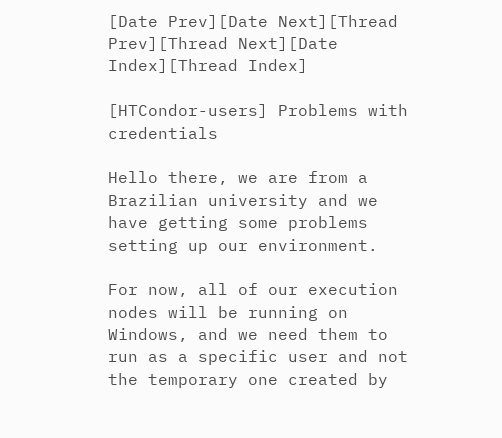[Date Prev][Date Next][Thread Prev][Thread Next][Date Index][Thread Index]

[HTCondor-users] Problems with credentials

Hello there, we are from a Brazilian university and we have getting some problems setting up our environment.

For now, all of our execution nodes will be running on Windows, and we need them to run as a specific user and not the temporary one created by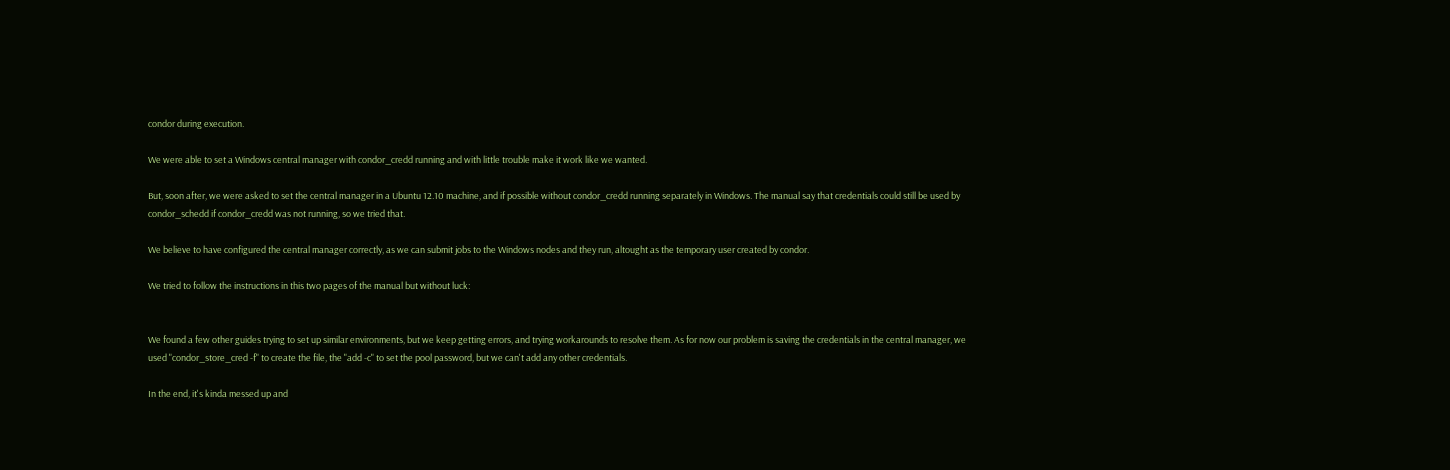condor during execution.

We were able to set a Windows central manager with condor_credd running and with little trouble make it work like we wanted.

But, soon after, we were asked to set the central manager in a Ubuntu 12.10 machine, and if possible without condor_credd running separately in Windows. The manual say that credentials could still be used by condor_schedd if condor_credd was not running, so we tried that.

We believe to have configured the central manager correctly, as we can submit jobs to the Windows nodes and they run, altought as the temporary user created by condor.

We tried to follow the instructions in this two pages of the manual but without luck:


We found a few other guides trying to set up similar environments, but we keep getting errors, and trying workarounds to resolve them. As for now our problem is saving the credentials in the central manager, we used "condor_store_cred -f" to create the file, the "add -c" to set the pool password, but we can't add any other credentials.

In the end, it's kinda messed up and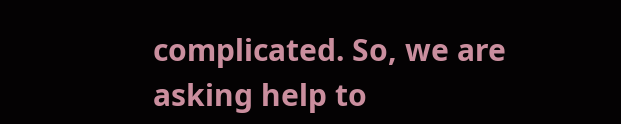complicated. So, we are asking help to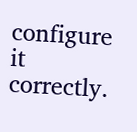configure it correctly.